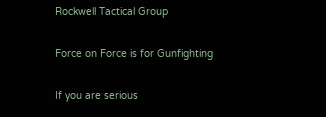Rockwell Tactical Group


Force on Force is for Gunfighting


If you are serious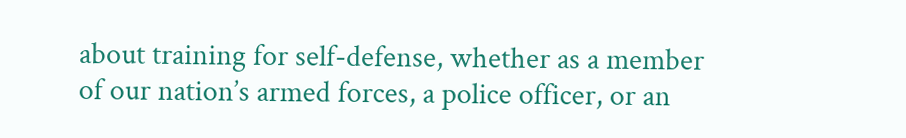about training for self-defense, whether as a member of our nation’s armed forces, a police officer, or an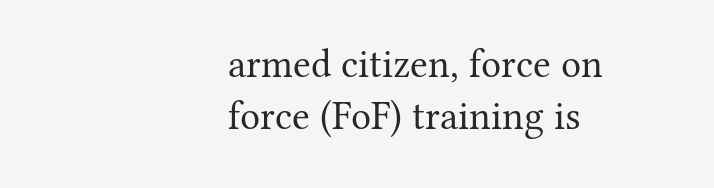armed citizen, force on force (FoF) training is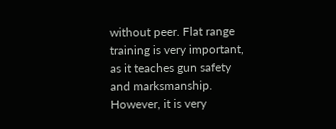without peer. Flat range training is very important, as it teaches gun safety and marksmanship. However, it is very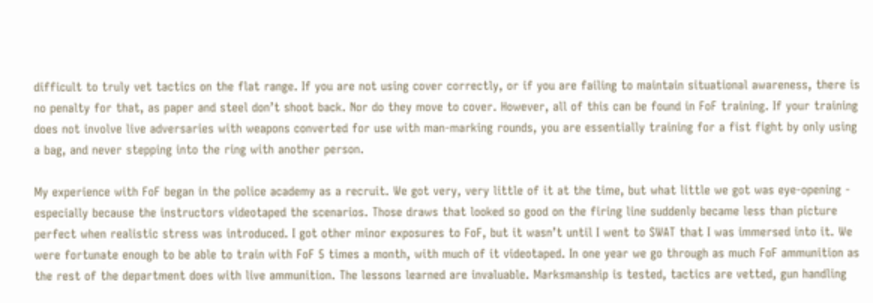difficult to truly vet tactics on the flat range. If you are not using cover correctly, or if you are failing to maintain situational awareness, there is no penalty for that, as paper and steel don’t shoot back. Nor do they move to cover. However, all of this can be found in FoF training. If your training does not involve live adversaries with weapons converted for use with man-marking rounds, you are essentially training for a fist fight by only using a bag, and never stepping into the ring with another person.

My experience with FoF began in the police academy as a recruit. We got very, very little of it at the time, but what little we got was eye-opening - especially because the instructors videotaped the scenarios. Those draws that looked so good on the firing line suddenly became less than picture perfect when realistic stress was introduced. I got other minor exposures to FoF, but it wasn’t until I went to SWAT that I was immersed into it. We were fortunate enough to be able to train with FoF 5 times a month, with much of it videotaped. In one year we go through as much FoF ammunition as the rest of the department does with live ammunition. The lessons learned are invaluable. Marksmanship is tested, tactics are vetted, gun handling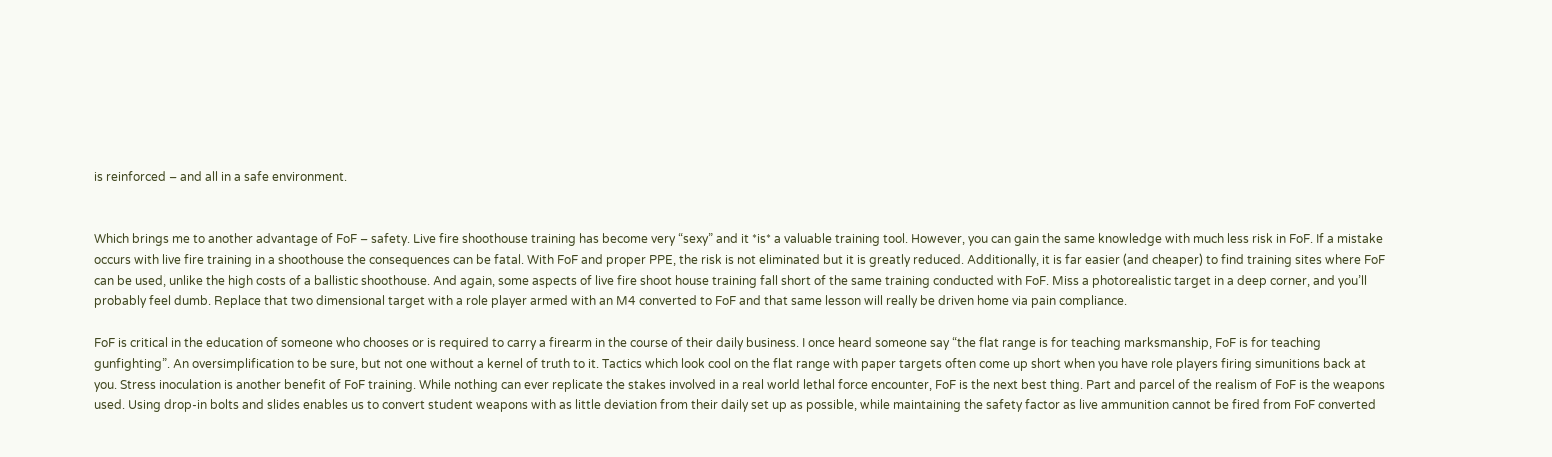is reinforced – and all in a safe environment.


Which brings me to another advantage of FoF – safety. Live fire shoothouse training has become very “sexy” and it *is* a valuable training tool. However, you can gain the same knowledge with much less risk in FoF. If a mistake occurs with live fire training in a shoothouse the consequences can be fatal. With FoF and proper PPE, the risk is not eliminated but it is greatly reduced. Additionally, it is far easier (and cheaper) to find training sites where FoF can be used, unlike the high costs of a ballistic shoothouse. And again, some aspects of live fire shoot house training fall short of the same training conducted with FoF. Miss a photorealistic target in a deep corner, and you’ll probably feel dumb. Replace that two dimensional target with a role player armed with an M4 converted to FoF and that same lesson will really be driven home via pain compliance.

FoF is critical in the education of someone who chooses or is required to carry a firearm in the course of their daily business. I once heard someone say “the flat range is for teaching marksmanship, FoF is for teaching gunfighting”. An oversimplification to be sure, but not one without a kernel of truth to it. Tactics which look cool on the flat range with paper targets often come up short when you have role players firing simunitions back at you. Stress inoculation is another benefit of FoF training. While nothing can ever replicate the stakes involved in a real world lethal force encounter, FoF is the next best thing. Part and parcel of the realism of FoF is the weapons used. Using drop-in bolts and slides enables us to convert student weapons with as little deviation from their daily set up as possible, while maintaining the safety factor as live ammunition cannot be fired from FoF converted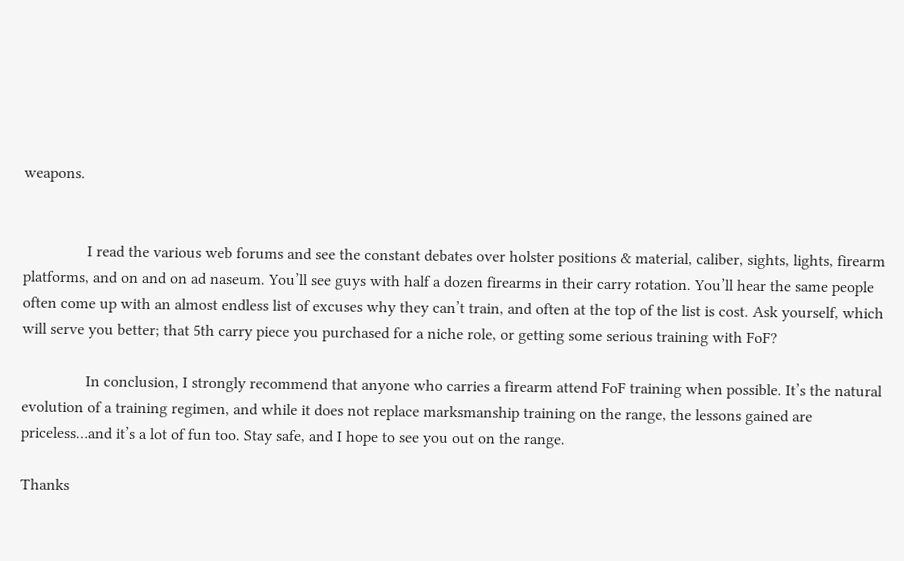weapons.


                I read the various web forums and see the constant debates over holster positions & material, caliber, sights, lights, firearm platforms, and on and on ad naseum. You’ll see guys with half a dozen firearms in their carry rotation. You’ll hear the same people often come up with an almost endless list of excuses why they can’t train, and often at the top of the list is cost. Ask yourself, which will serve you better; that 5th carry piece you purchased for a niche role, or getting some serious training with FoF?

                In conclusion, I strongly recommend that anyone who carries a firearm attend FoF training when possible. It’s the natural evolution of a training regimen, and while it does not replace marksmanship training on the range, the lessons gained are priceless…and it’s a lot of fun too. Stay safe, and I hope to see you out on the range.

Thanks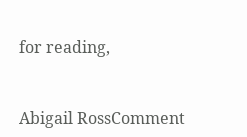for reading,


Abigail RossComment